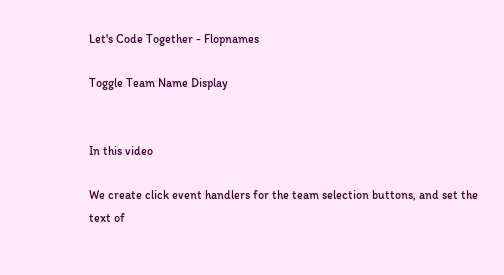Let's Code Together - Flopnames

Toggle Team Name Display


In this video

We create click event handlers for the team selection buttons, and set the text of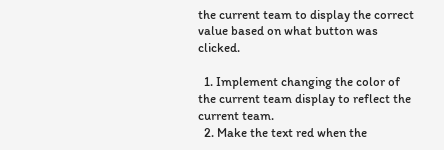the current team to display the correct value based on what button was clicked.

  1. Implement changing the color of the current team display to reflect the current team.
  2. Make the text red when the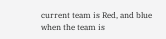current team is Red, and blue when the team is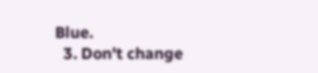Blue.
  3. Don't change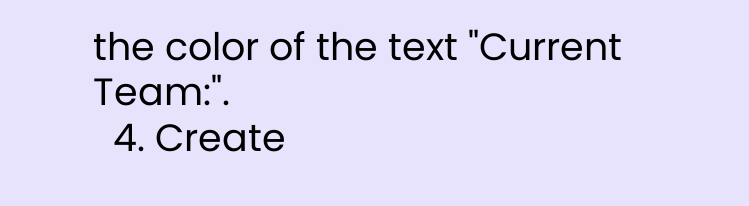the color of the text "Current Team:".
  4. Create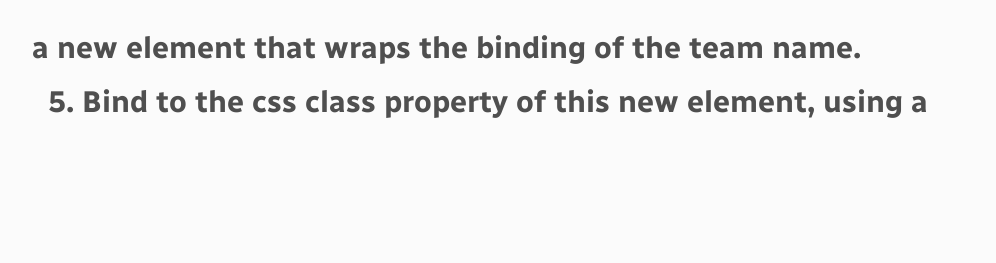a new element that wraps the binding of the team name.
  5. Bind to the css class property of this new element, using a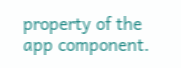property of the app component.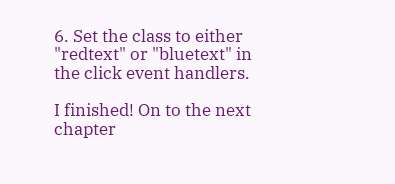6. Set the class to either "redtext" or "bluetext" in the click event handlers.

I finished! On to the next chapter